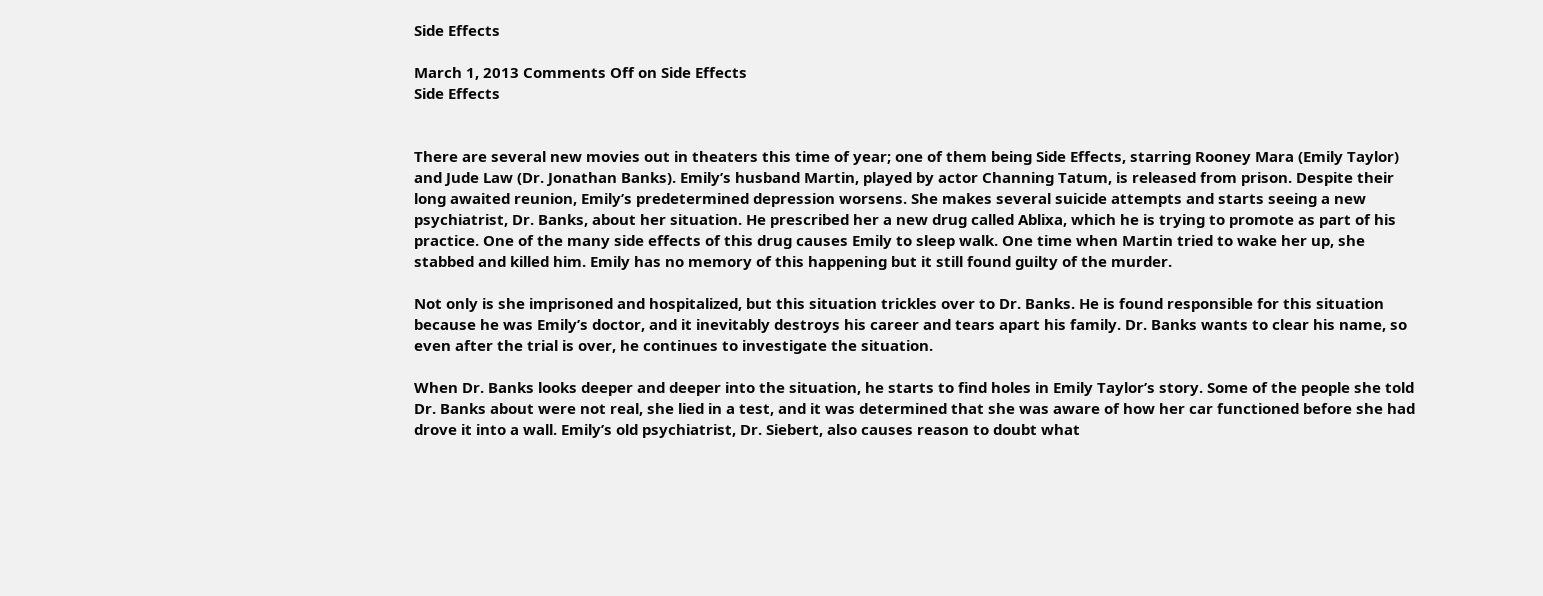Side Effects

March 1, 2013 Comments Off on Side Effects
Side Effects


There are several new movies out in theaters this time of year; one of them being Side Effects, starring Rooney Mara (Emily Taylor) and Jude Law (Dr. Jonathan Banks). Emily’s husband Martin, played by actor Channing Tatum, is released from prison. Despite their long awaited reunion, Emily’s predetermined depression worsens. She makes several suicide attempts and starts seeing a new psychiatrist, Dr. Banks, about her situation. He prescribed her a new drug called Ablixa, which he is trying to promote as part of his practice. One of the many side effects of this drug causes Emily to sleep walk. One time when Martin tried to wake her up, she stabbed and killed him. Emily has no memory of this happening but it still found guilty of the murder.

Not only is she imprisoned and hospitalized, but this situation trickles over to Dr. Banks. He is found responsible for this situation because he was Emily’s doctor, and it inevitably destroys his career and tears apart his family. Dr. Banks wants to clear his name, so even after the trial is over, he continues to investigate the situation.

When Dr. Banks looks deeper and deeper into the situation, he starts to find holes in Emily Taylor’s story. Some of the people she told Dr. Banks about were not real, she lied in a test, and it was determined that she was aware of how her car functioned before she had drove it into a wall. Emily’s old psychiatrist, Dr. Siebert, also causes reason to doubt what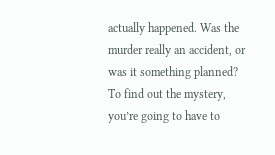actually happened. Was the murder really an accident, or was it something planned? To find out the mystery, you’re going to have to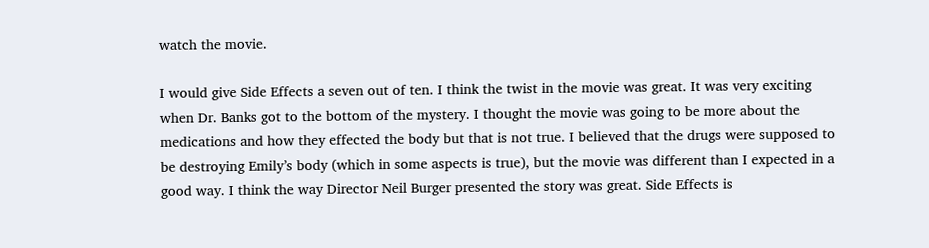watch the movie.

I would give Side Effects a seven out of ten. I think the twist in the movie was great. It was very exciting when Dr. Banks got to the bottom of the mystery. I thought the movie was going to be more about the medications and how they effected the body but that is not true. I believed that the drugs were supposed to be destroying Emily’s body (which in some aspects is true), but the movie was different than I expected in a good way. I think the way Director Neil Burger presented the story was great. Side Effects is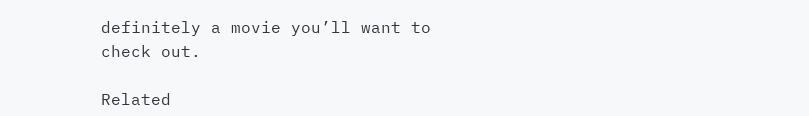definitely a movie you’ll want to check out.

Related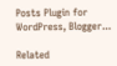Posts Plugin for WordPress, Blogger...

Related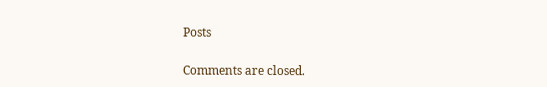Posts

Comments are closed.